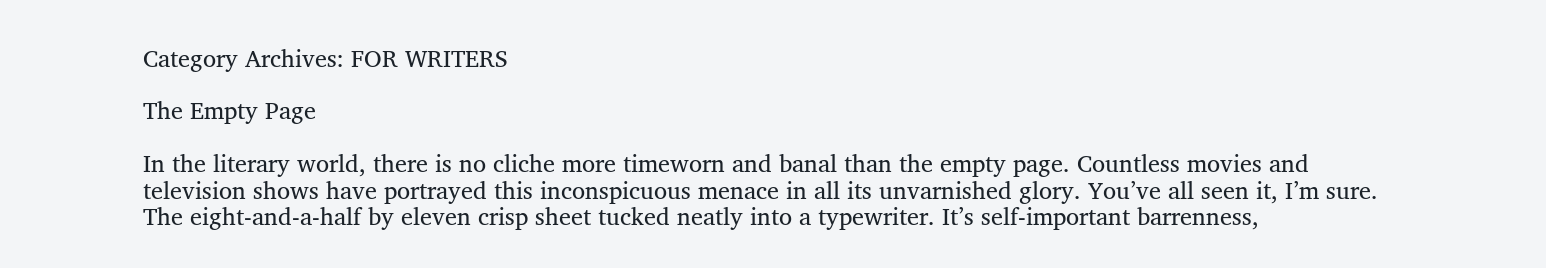Category Archives: FOR WRITERS

The Empty Page

In the literary world, there is no cliche more timeworn and banal than the empty page. Countless movies and television shows have portrayed this inconspicuous menace in all its unvarnished glory. You’ve all seen it, I’m sure. The eight-and-a-half by eleven crisp sheet tucked neatly into a typewriter. It’s self-important barrenness,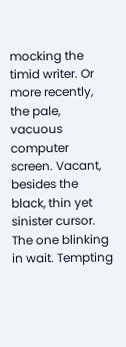mocking the timid writer. Or more recently, the pale, vacuous computer screen. Vacant, besides the black, thin yet sinister cursor. The one blinking in wait. Tempting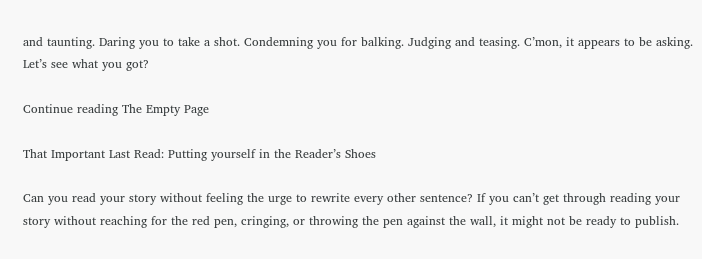and taunting. Daring you to take a shot. Condemning you for balking. Judging and teasing. C’mon, it appears to be asking. Let’s see what you got?

Continue reading The Empty Page

That Important Last Read: Putting yourself in the Reader’s Shoes

Can you read your story without feeling the urge to rewrite every other sentence? If you can’t get through reading your story without reaching for the red pen, cringing, or throwing the pen against the wall, it might not be ready to publish.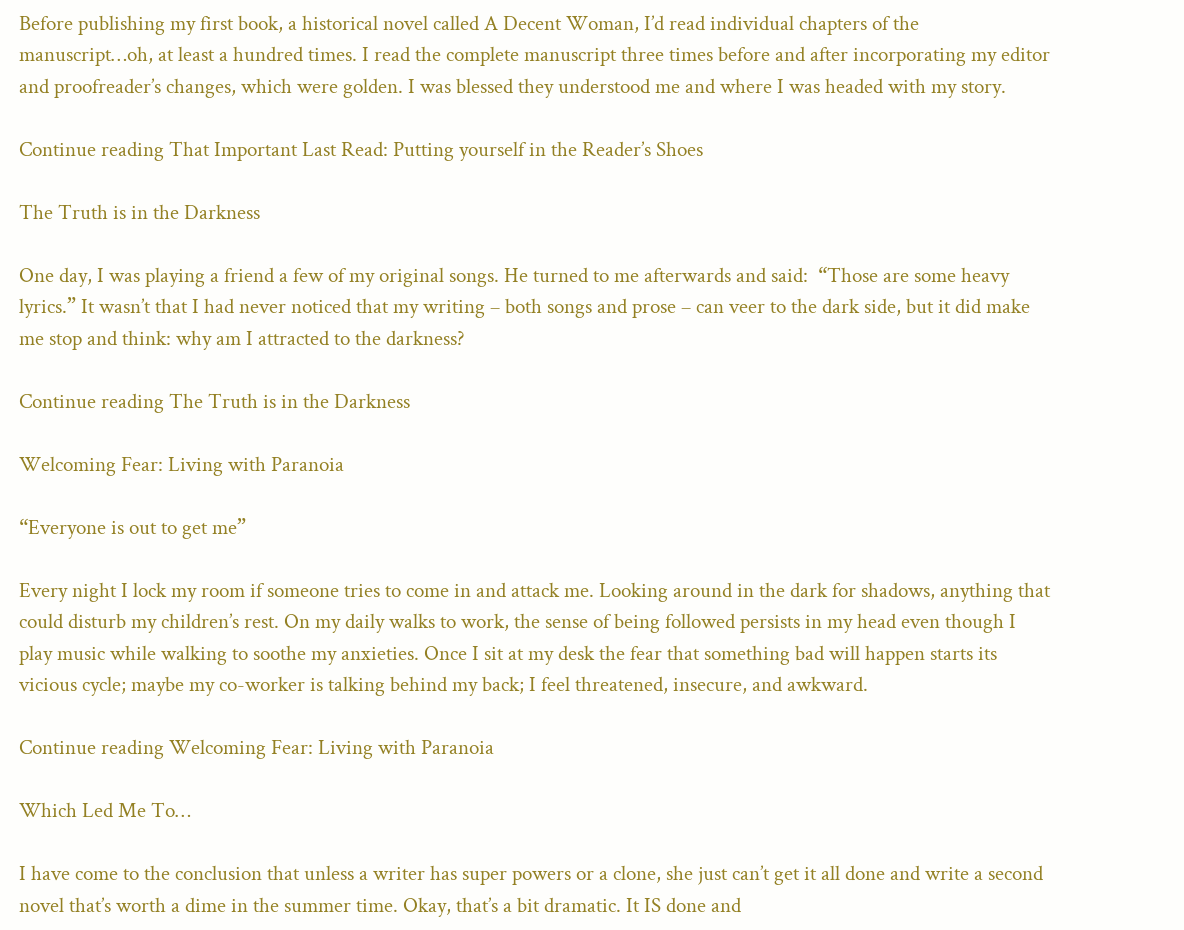Before publishing my first book, a historical novel called A Decent Woman, I’d read individual chapters of the manuscript…oh, at least a hundred times. I read the complete manuscript three times before and after incorporating my editor and proofreader’s changes, which were golden. I was blessed they understood me and where I was headed with my story.

Continue reading That Important Last Read: Putting yourself in the Reader’s Shoes

The Truth is in the Darkness

One day, I was playing a friend a few of my original songs. He turned to me afterwards and said:  “Those are some heavy lyrics.” It wasn’t that I had never noticed that my writing – both songs and prose – can veer to the dark side, but it did make me stop and think: why am I attracted to the darkness?

Continue reading The Truth is in the Darkness

Welcoming Fear: Living with Paranoia

“Everyone is out to get me”

Every night I lock my room if someone tries to come in and attack me. Looking around in the dark for shadows, anything that could disturb my children’s rest. On my daily walks to work, the sense of being followed persists in my head even though I play music while walking to soothe my anxieties. Once I sit at my desk the fear that something bad will happen starts its vicious cycle; maybe my co-worker is talking behind my back; I feel threatened, insecure, and awkward.

Continue reading Welcoming Fear: Living with Paranoia

Which Led Me To…

I have come to the conclusion that unless a writer has super powers or a clone, she just can’t get it all done and write a second novel that’s worth a dime in the summer time. Okay, that’s a bit dramatic. It IS done and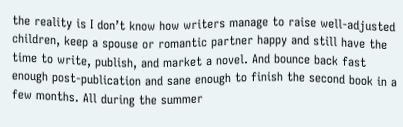the reality is I don’t know how writers manage to raise well-adjusted children, keep a spouse or romantic partner happy and still have the time to write, publish, and market a novel. And bounce back fast enough post-publication and sane enough to finish the second book in a few months. All during the summer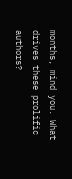months, mind you. What drives these prolific authors?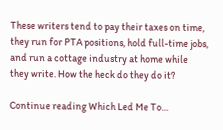These writers tend to pay their taxes on time, they run for PTA positions, hold full-time jobs, and run a cottage industry at home while they write. How the heck do they do it?

Continue reading Which Led Me To…